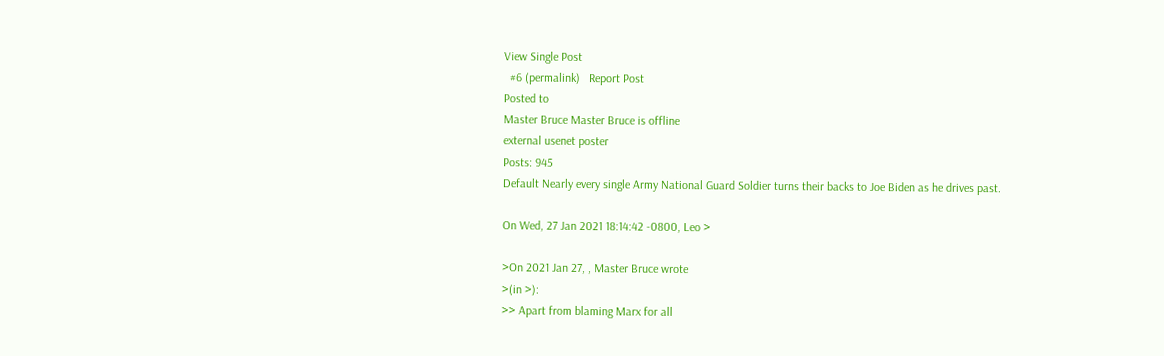View Single Post
  #6 (permalink)   Report Post
Posted to
Master Bruce Master Bruce is offline
external usenet poster
Posts: 945
Default Nearly every single Army National Guard Soldier turns their backs to Joe Biden as he drives past.

On Wed, 27 Jan 2021 18:14:42 -0800, Leo >

>On 2021 Jan 27, , Master Bruce wrote
>(in >):
>> Apart from blaming Marx for all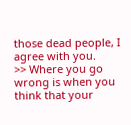those dead people, I agree with you.
>> Where you go wrong is when you think that your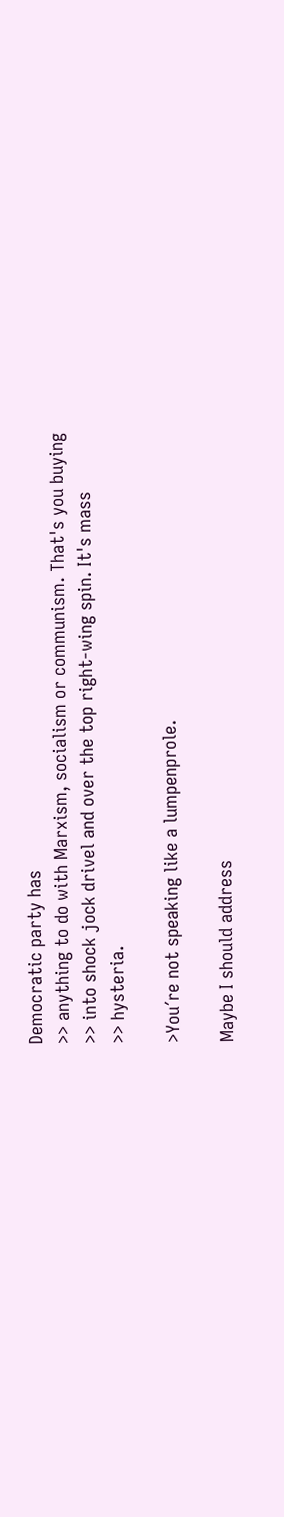Democratic party has
>> anything to do with Marxism, socialism or communism. That's you buying
>> into shock jock drivel and over the top right-wing spin. It's mass
>> hysteria.

>You´re not speaking like a lumpenprole.

Maybe I should address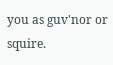you as guv'nor or squire.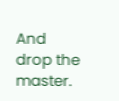And drop the master.